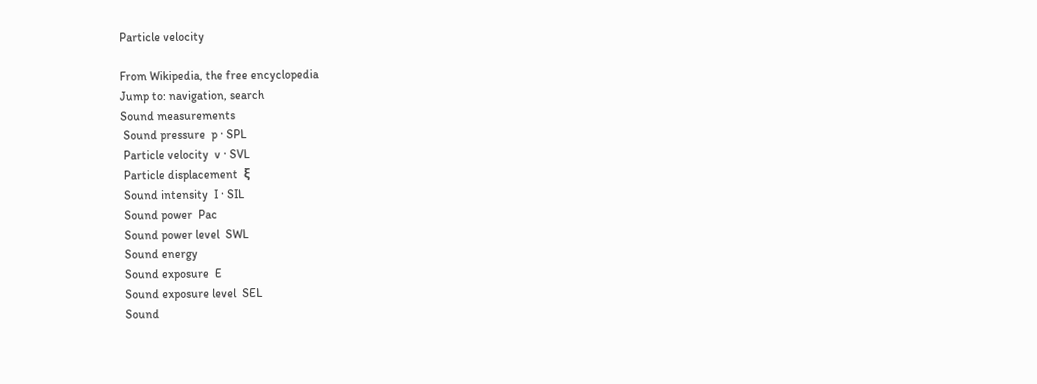Particle velocity

From Wikipedia, the free encyclopedia
Jump to: navigation, search
Sound measurements
 Sound pressure  p · SPL
 Particle velocity  v · SVL
 Particle displacement  ξ
 Sound intensity  I · SIL
 Sound power  Pac
 Sound power level  SWL
 Sound energy
 Sound exposure  E
 Sound exposure level  SEL
 Sound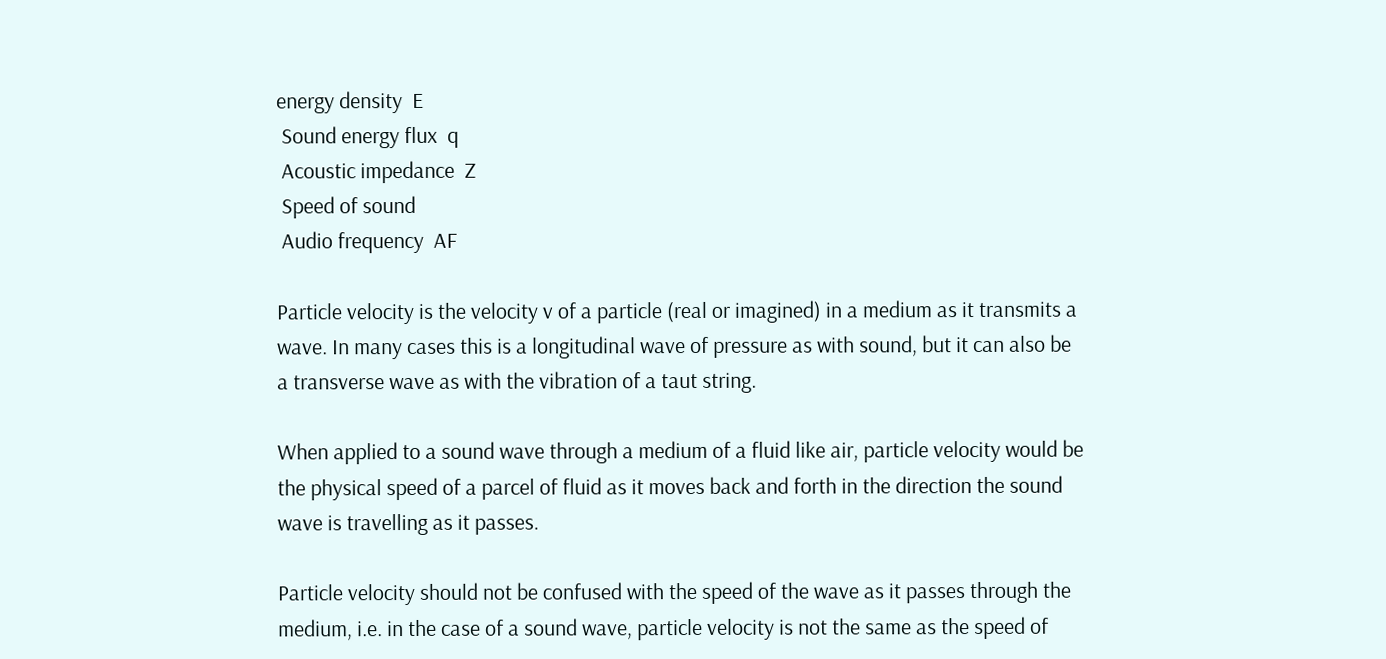energy density  E
 Sound energy flux  q
 Acoustic impedance  Z
 Speed of sound
 Audio frequency  AF

Particle velocity is the velocity v of a particle (real or imagined) in a medium as it transmits a wave. In many cases this is a longitudinal wave of pressure as with sound, but it can also be a transverse wave as with the vibration of a taut string.

When applied to a sound wave through a medium of a fluid like air, particle velocity would be the physical speed of a parcel of fluid as it moves back and forth in the direction the sound wave is travelling as it passes.

Particle velocity should not be confused with the speed of the wave as it passes through the medium, i.e. in the case of a sound wave, particle velocity is not the same as the speed of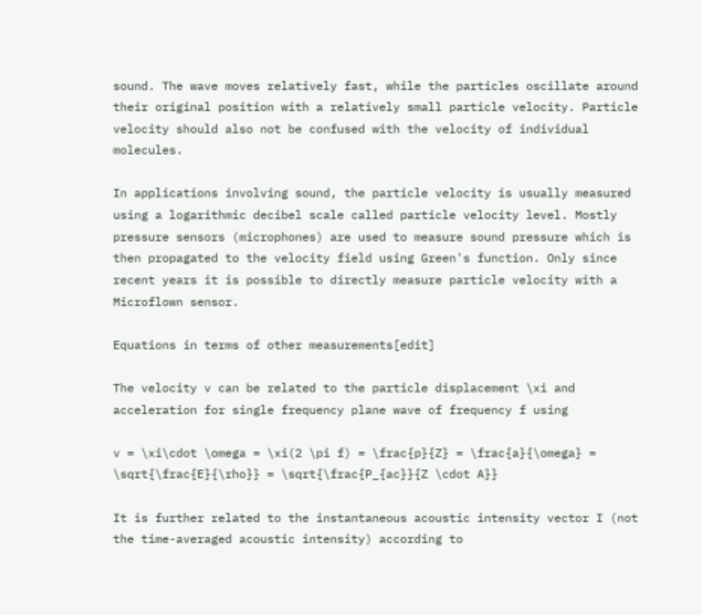sound. The wave moves relatively fast, while the particles oscillate around their original position with a relatively small particle velocity. Particle velocity should also not be confused with the velocity of individual molecules.

In applications involving sound, the particle velocity is usually measured using a logarithmic decibel scale called particle velocity level. Mostly pressure sensors (microphones) are used to measure sound pressure which is then propagated to the velocity field using Green's function. Only since recent years it is possible to directly measure particle velocity with a Microflown sensor.

Equations in terms of other measurements[edit]

The velocity v can be related to the particle displacement \xi and acceleration for single frequency plane wave of frequency f using

v = \xi\cdot \omega = \xi(2 \pi f) = \frac{p}{Z} = \frac{a}{\omega} = \sqrt{\frac{E}{\rho}} = \sqrt{\frac{P_{ac}}{Z \cdot A}}

It is further related to the instantaneous acoustic intensity vector I (not the time-averaged acoustic intensity) according to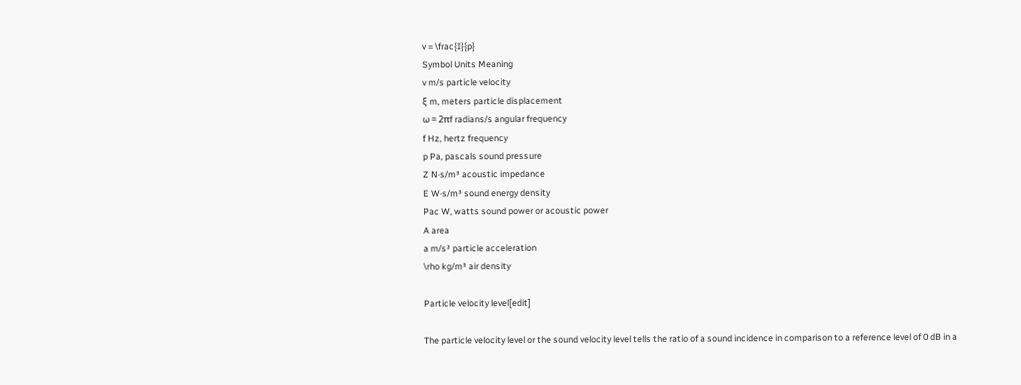v = \frac{I}{p}
Symbol Units Meaning
v m/s particle velocity
ξ m, meters particle displacement
ω = 2πf radians/s angular frequency
f Hz, hertz frequency
p Pa, pascals sound pressure
Z N·s/m³ acoustic impedance
E W·s/m³ sound energy density
Pac W, watts sound power or acoustic power
A area
a m/s² particle acceleration
\rho kg/m³ air density

Particle velocity level[edit]

The particle velocity level or the sound velocity level tells the ratio of a sound incidence in comparison to a reference level of 0 dB in a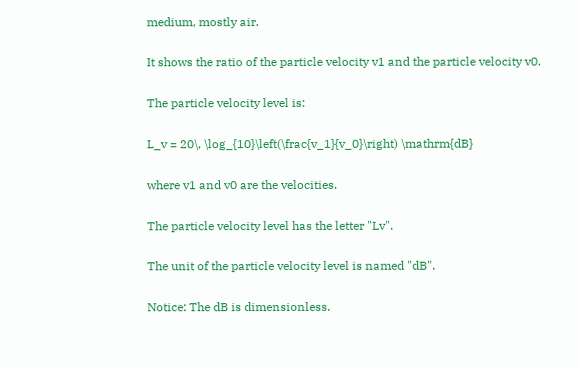medium, mostly air.

It shows the ratio of the particle velocity v1 and the particle velocity v0.

The particle velocity level is:

L_v = 20\, \log_{10}\left(\frac{v_1}{v_0}\right) \mathrm{dB}

where v1 and v0 are the velocities.

The particle velocity level has the letter "Lv".

The unit of the particle velocity level is named "dB".

Notice: The dB is dimensionless.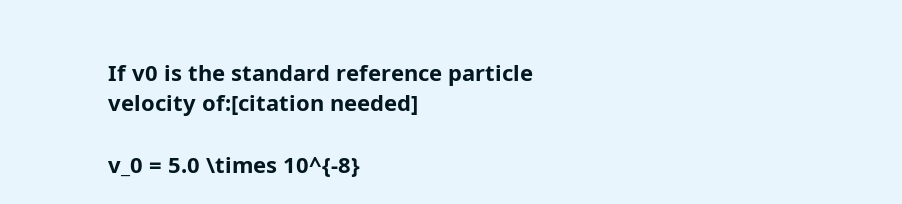If v0 is the standard reference particle velocity of:[citation needed]

v_0 = 5.0 \times 10^{-8}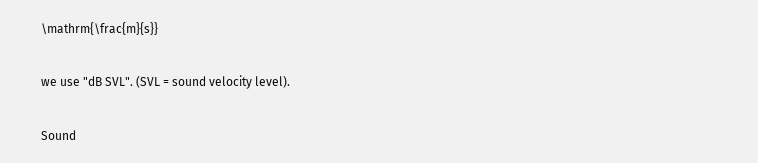\mathrm{\frac{m}{s}}

we use "dB SVL". (SVL = sound velocity level).

Sound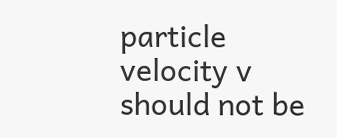particle velocity v should not be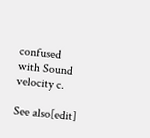confused with Sound velocity c.

See also[edit]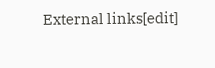External links[edit]